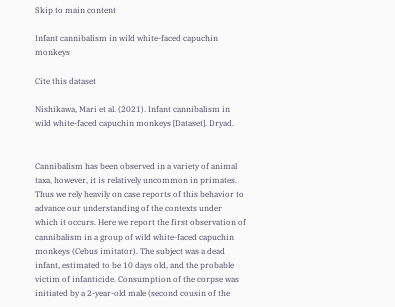Skip to main content

Infant cannibalism in wild white-faced capuchin monkeys

Cite this dataset

Nishikawa, Mari et al. (2021). Infant cannibalism in wild white-faced capuchin monkeys [Dataset]. Dryad.


Cannibalism has been observed in a variety of animal taxa, however, it is relatively uncommon in primates. Thus we rely heavily on case reports of this behavior to advance our understanding of the contexts under which it occurs. Here we report the first observation of cannibalism in a group of wild white-faced capuchin monkeys (Cebus imitator). The subject was a dead infant, estimated to be 10 days old, and the probable victim of infanticide. Consumption of the corpse was initiated by a 2-year-old male (second cousin of the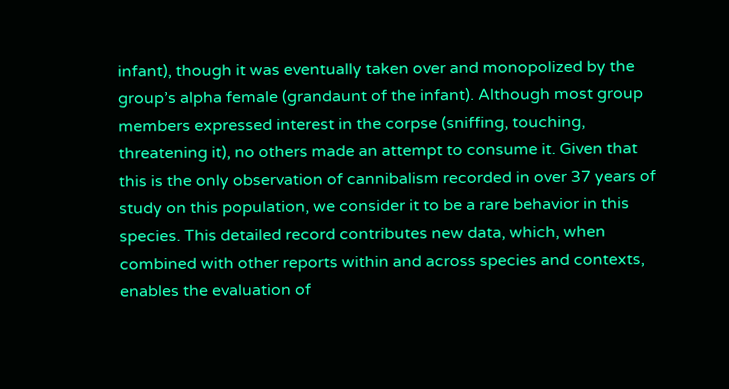infant), though it was eventually taken over and monopolized by the group’s alpha female (grandaunt of the infant). Although most group members expressed interest in the corpse (sniffing, touching, threatening it), no others made an attempt to consume it. Given that this is the only observation of cannibalism recorded in over 37 years of study on this population, we consider it to be a rare behavior in this species. This detailed record contributes new data, which, when combined with other reports within and across species and contexts, enables the evaluation of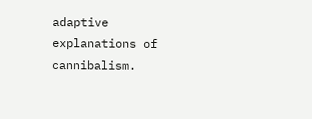adaptive explanations of cannibalism.